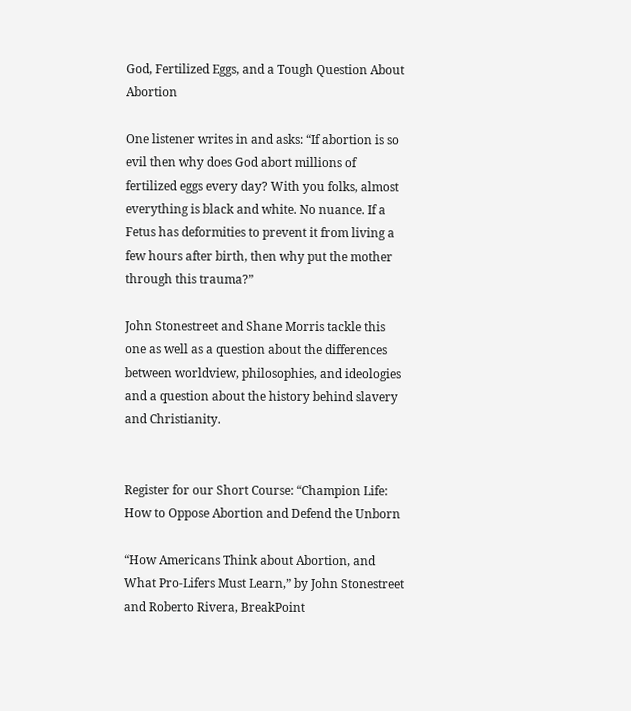God, Fertilized Eggs, and a Tough Question About Abortion

One listener writes in and asks: “If abortion is so evil then why does God abort millions of fertilized eggs every day? With you folks, almost everything is black and white. No nuance. If a Fetus has deformities to prevent it from living a few hours after birth, then why put the mother through this trauma?”

John Stonestreet and Shane Morris tackle this one as well as a question about the differences between worldview, philosophies, and ideologies and a question about the history behind slavery and Christianity.


Register for our Short Course: “Champion Life: How to Oppose Abortion and Defend the Unborn

“How Americans Think about Abortion, and What Pro-Lifers Must Learn,” by John Stonestreet and Roberto Rivera, BreakPoint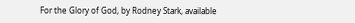For the Glory of God, by Rodney Stark, available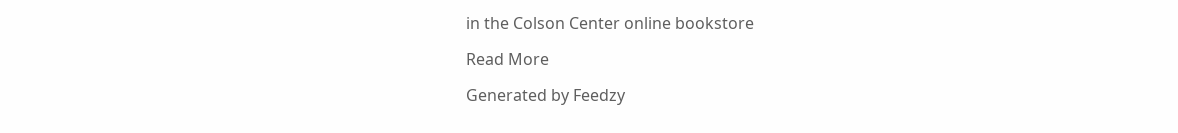in the Colson Center online bookstore

Read More

Generated by Feedzy